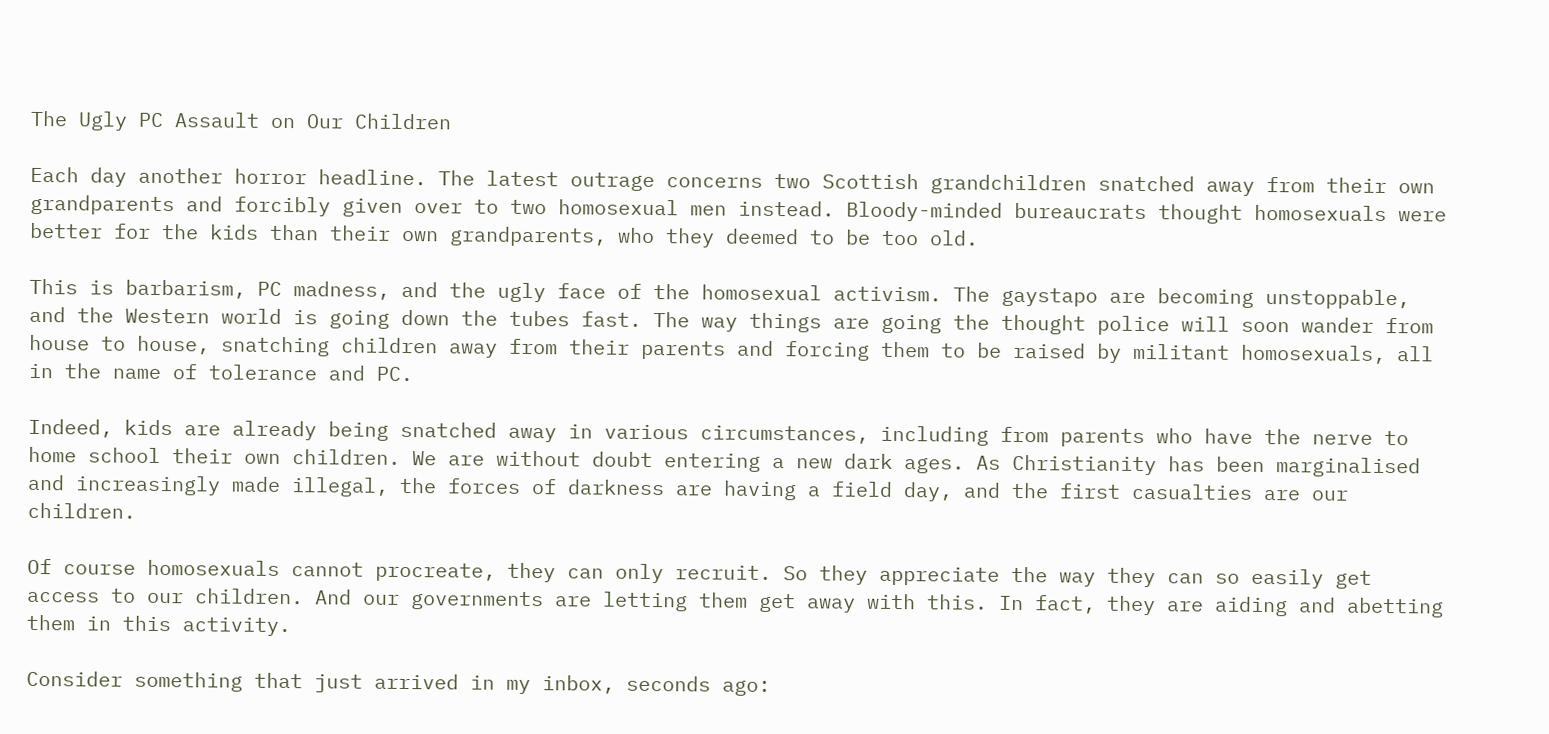The Ugly PC Assault on Our Children

Each day another horror headline. The latest outrage concerns two Scottish grandchildren snatched away from their own grandparents and forcibly given over to two homosexual men instead. Bloody-minded bureaucrats thought homosexuals were better for the kids than their own grandparents, who they deemed to be too old.

This is barbarism, PC madness, and the ugly face of the homosexual activism. The gaystapo are becoming unstoppable, and the Western world is going down the tubes fast. The way things are going the thought police will soon wander from house to house, snatching children away from their parents and forcing them to be raised by militant homosexuals, all in the name of tolerance and PC.

Indeed, kids are already being snatched away in various circumstances, including from parents who have the nerve to home school their own children. We are without doubt entering a new dark ages. As Christianity has been marginalised and increasingly made illegal, the forces of darkness are having a field day, and the first casualties are our children.

Of course homosexuals cannot procreate, they can only recruit. So they appreciate the way they can so easily get access to our children. And our governments are letting them get away with this. In fact, they are aiding and abetting them in this activity.

Consider something that just arrived in my inbox, seconds ago: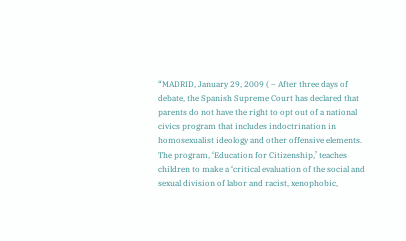“MADRID, January 29, 2009 ( – After three days of debate, the Spanish Supreme Court has declared that parents do not have the right to opt out of a national civics program that includes indoctrination in homosexualist ideology and other offensive elements. The program, ‘Education for Citizenship,’ teaches children to make a ‘critical evaluation of the social and sexual division of labor and racist, xenophobic,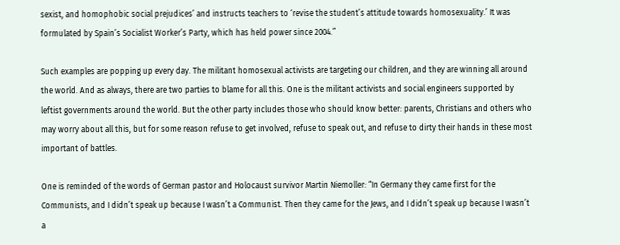sexist, and homophobic social prejudices’ and instructs teachers to ‘revise the student’s attitude towards homosexuality.’ It was formulated by Spain’s Socialist Worker’s Party, which has held power since 2004.”

Such examples are popping up every day. The militant homosexual activists are targeting our children, and they are winning all around the world. And as always, there are two parties to blame for all this. One is the militant activists and social engineers supported by leftist governments around the world. But the other party includes those who should know better: parents, Christians and others who may worry about all this, but for some reason refuse to get involved, refuse to speak out, and refuse to dirty their hands in these most important of battles.

One is reminded of the words of German pastor and Holocaust survivor Martin Niemoller: “In Germany they came first for the Communists, and I didn’t speak up because I wasn’t a Communist. Then they came for the Jews, and I didn’t speak up because I wasn’t a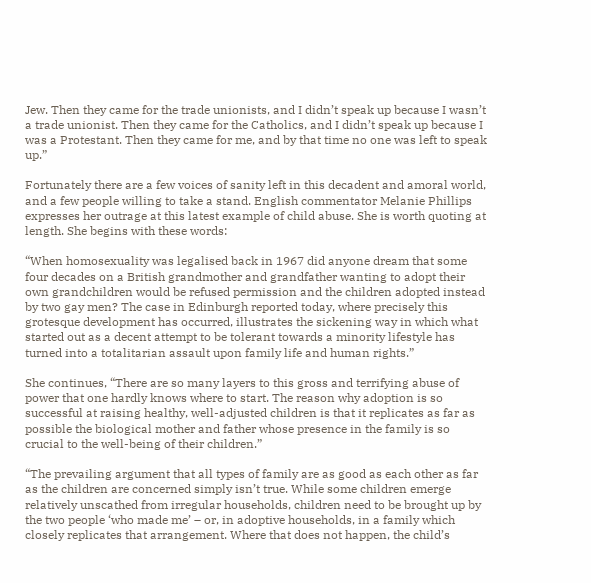Jew. Then they came for the trade unionists, and I didn’t speak up because I wasn’t a trade unionist. Then they came for the Catholics, and I didn’t speak up because I was a Protestant. Then they came for me, and by that time no one was left to speak up.”

Fortunately there are a few voices of sanity left in this decadent and amoral world, and a few people willing to take a stand. English commentator Melanie Phillips expresses her outrage at this latest example of child abuse. She is worth quoting at length. She begins with these words:

“When homosexuality was legalised back in 1967 did anyone dream that some four decades on a British grandmother and grandfather wanting to adopt their own grandchildren would be refused permission and the children adopted instead by two gay men? The case in Edinburgh reported today, where precisely this grotesque development has occurred, illustrates the sickening way in which what started out as a decent attempt to be tolerant towards a minority lifestyle has turned into a totalitarian assault upon family life and human rights.”

She continues, “There are so many layers to this gross and terrifying abuse of power that one hardly knows where to start. The reason why adoption is so successful at raising healthy, well-adjusted children is that it replicates as far as possible the biological mother and father whose presence in the family is so crucial to the well-being of their children.”

“The prevailing argument that all types of family are as good as each other as far as the children are concerned simply isn’t true. While some children emerge relatively unscathed from irregular households, children need to be brought up by the two people ‘who made me’ – or, in adoptive households, in a family which closely replicates that arrangement. Where that does not happen, the child’s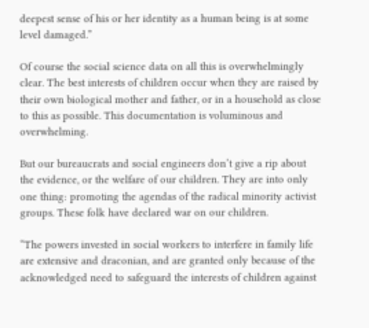deepest sense of his or her identity as a human being is at some level damaged.”

Of course the social science data on all this is overwhelmingly clear. The best interests of children occur when they are raised by their own biological mother and father, or in a household as close to this as possible. This documentation is voluminous and overwhelming.

But our bureaucrats and social engineers don’t give a rip about the evidence, or the welfare of our children. They are into only one thing: promoting the agendas of the radical minority activist groups. These folk have declared war on our children.

“The powers invested in social workers to interfere in family life are extensive and draconian, and are granted only because of the acknowledged need to safeguard the interests of children against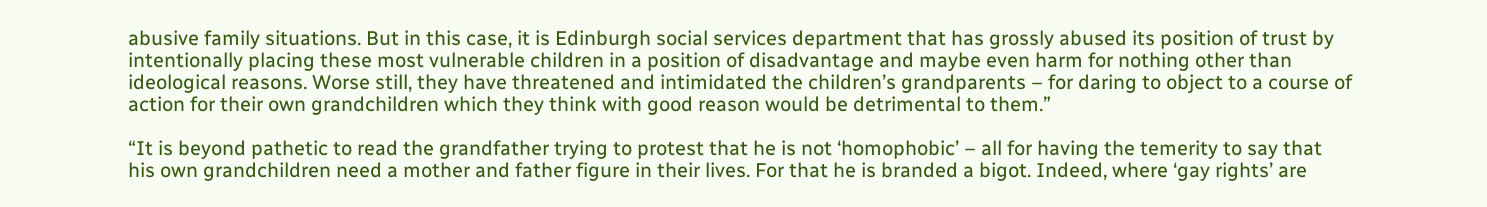abusive family situations. But in this case, it is Edinburgh social services department that has grossly abused its position of trust by intentionally placing these most vulnerable children in a position of disadvantage and maybe even harm for nothing other than ideological reasons. Worse still, they have threatened and intimidated the children’s grandparents – for daring to object to a course of action for their own grandchildren which they think with good reason would be detrimental to them.”

“It is beyond pathetic to read the grandfather trying to protest that he is not ‘homophobic’ – all for having the temerity to say that his own grandchildren need a mother and father figure in their lives. For that he is branded a bigot. Indeed, where ‘gay rights’ are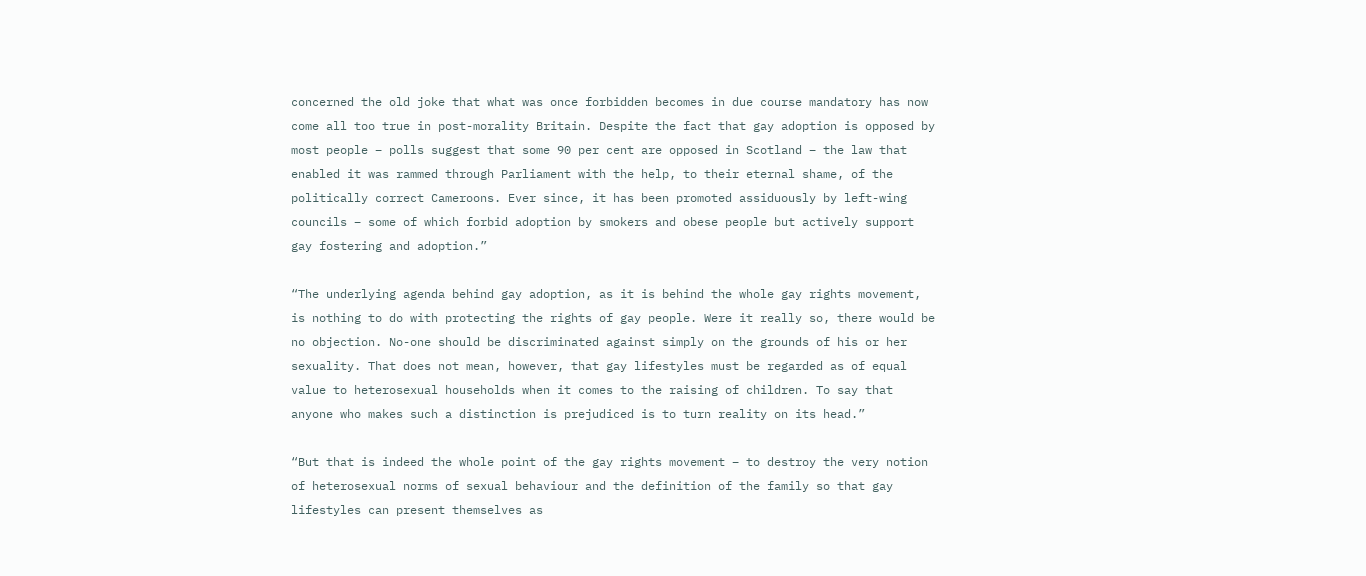concerned the old joke that what was once forbidden becomes in due course mandatory has now come all too true in post-morality Britain. Despite the fact that gay adoption is opposed by most people – polls suggest that some 90 per cent are opposed in Scotland – the law that enabled it was rammed through Parliament with the help, to their eternal shame, of the politically correct Cameroons. Ever since, it has been promoted assiduously by left-wing councils – some of which forbid adoption by smokers and obese people but actively support gay fostering and adoption.”

“The underlying agenda behind gay adoption, as it is behind the whole gay rights movement, is nothing to do with protecting the rights of gay people. Were it really so, there would be no objection. No-one should be discriminated against simply on the grounds of his or her sexuality. That does not mean, however, that gay lifestyles must be regarded as of equal value to heterosexual households when it comes to the raising of children. To say that anyone who makes such a distinction is prejudiced is to turn reality on its head.”

“But that is indeed the whole point of the gay rights movement – to destroy the very notion of heterosexual norms of sexual behaviour and the definition of the family so that gay lifestyles can present themselves as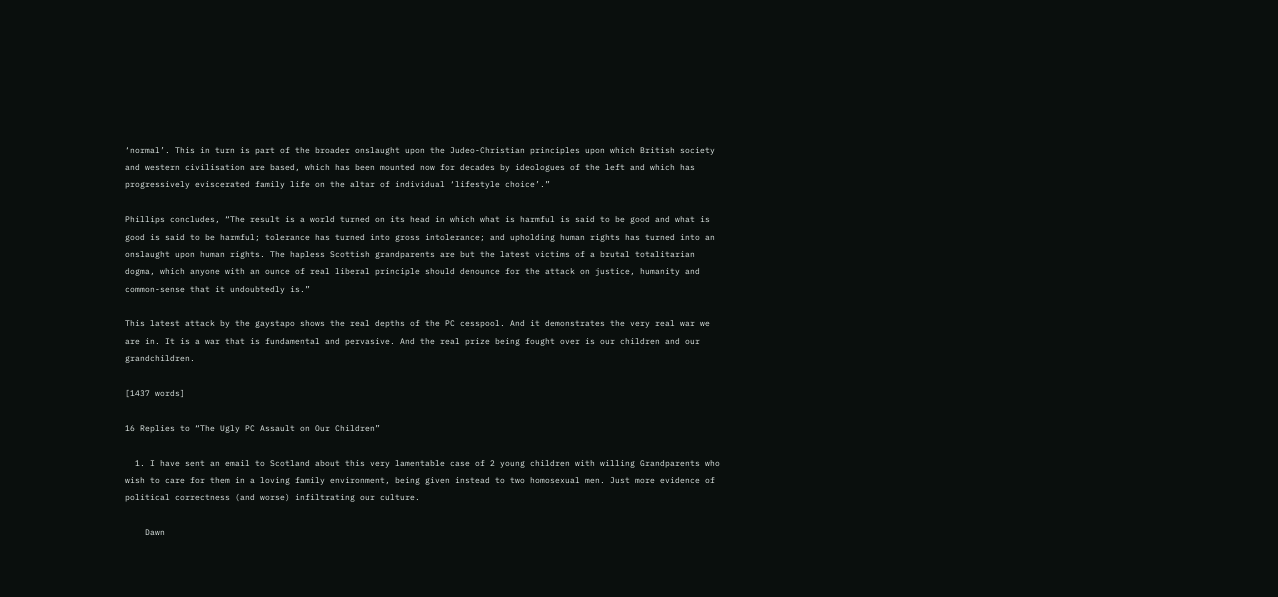‘normal’. This in turn is part of the broader onslaught upon the Judeo-Christian principles upon which British society and western civilisation are based, which has been mounted now for decades by ideologues of the left and which has progressively eviscerated family life on the altar of individual ‘lifestyle choice’.”

Phillips concludes, “The result is a world turned on its head in which what is harmful is said to be good and what is good is said to be harmful; tolerance has turned into gross intolerance; and upholding human rights has turned into an onslaught upon human rights. The hapless Scottish grandparents are but the latest victims of a brutal totalitarian dogma, which anyone with an ounce of real liberal principle should denounce for the attack on justice, humanity and common-sense that it undoubtedly is.”

This latest attack by the gaystapo shows the real depths of the PC cesspool. And it demonstrates the very real war we are in. It is a war that is fundamental and pervasive. And the real prize being fought over is our children and our grandchildren.

[1437 words]

16 Replies to “The Ugly PC Assault on Our Children”

  1. I have sent an email to Scotland about this very lamentable case of 2 young children with willing Grandparents who wish to care for them in a loving family environment, being given instead to two homosexual men. Just more evidence of political correctness (and worse) infiltrating our culture.

    Dawn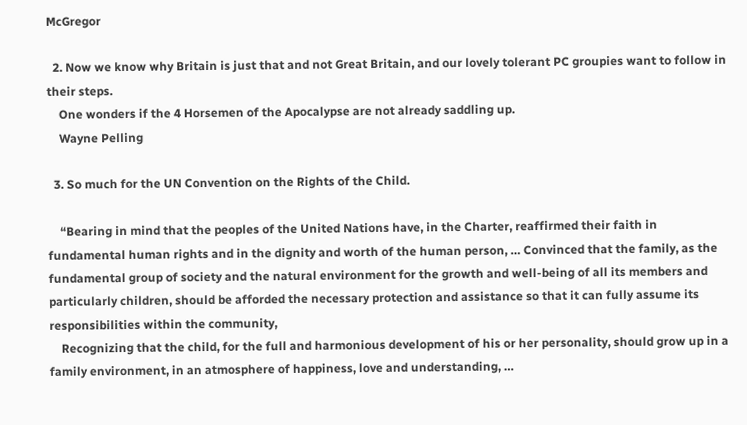McGregor

  2. Now we know why Britain is just that and not Great Britain, and our lovely tolerant PC groupies want to follow in their steps.
    One wonders if the 4 Horsemen of the Apocalypse are not already saddling up.
    Wayne Pelling

  3. So much for the UN Convention on the Rights of the Child.

    “Bearing in mind that the peoples of the United Nations have, in the Charter, reaffirmed their faith in fundamental human rights and in the dignity and worth of the human person, … Convinced that the family, as the fundamental group of society and the natural environment for the growth and well-being of all its members and particularly children, should be afforded the necessary protection and assistance so that it can fully assume its responsibilities within the community,
    Recognizing that the child, for the full and harmonious development of his or her personality, should grow up in a family environment, in an atmosphere of happiness, love and understanding, …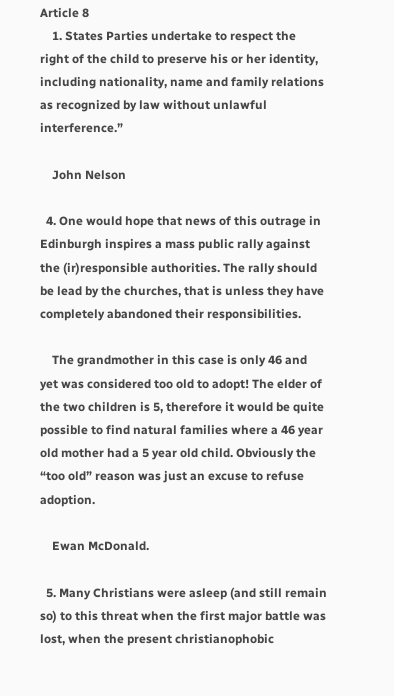Article 8
    1. States Parties undertake to respect the right of the child to preserve his or her identity, including nationality, name and family relations as recognized by law without unlawful interference.”

    John Nelson

  4. One would hope that news of this outrage in Edinburgh inspires a mass public rally against the (ir)responsible authorities. The rally should be lead by the churches, that is unless they have completely abandoned their responsibilities.

    The grandmother in this case is only 46 and yet was considered too old to adopt! The elder of the two children is 5, therefore it would be quite possible to find natural families where a 46 year old mother had a 5 year old child. Obviously the “too old” reason was just an excuse to refuse adoption.

    Ewan McDonald.

  5. Many Christians were asleep (and still remain so) to this threat when the first major battle was lost, when the present christianophobic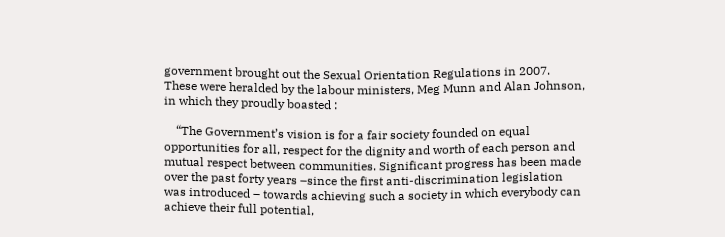government brought out the Sexual Orientation Regulations in 2007. These were heralded by the labour ministers, Meg Munn and Alan Johnson, in which they proudly boasted :

    “The Government’s vision is for a fair society founded on equal opportunities for all, respect for the dignity and worth of each person and mutual respect between communities. Significant progress has been made over the past forty years –since the first anti-discrimination legislation was introduced – towards achieving such a society in which everybody can achieve their full potential,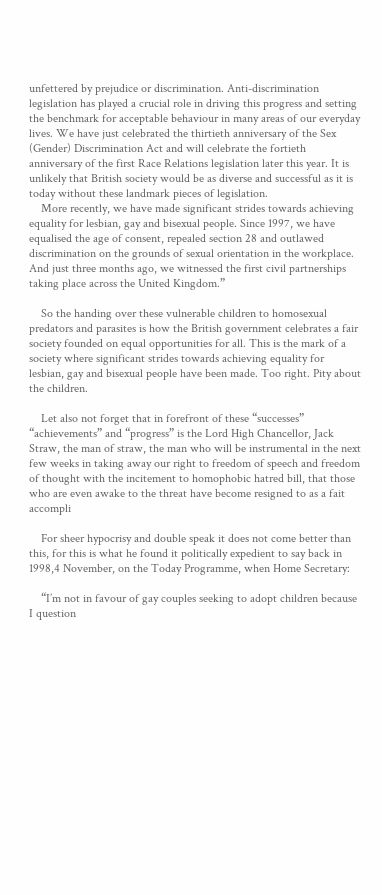unfettered by prejudice or discrimination. Anti-discrimination legislation has played a crucial role in driving this progress and setting the benchmark for acceptable behaviour in many areas of our everyday lives. We have just celebrated the thirtieth anniversary of the Sex (Gender) Discrimination Act and will celebrate the fortieth anniversary of the first Race Relations legislation later this year. It is unlikely that British society would be as diverse and successful as it is today without these landmark pieces of legislation.
    More recently, we have made significant strides towards achieving equality for lesbian, gay and bisexual people. Since 1997, we have equalised the age of consent, repealed section 28 and outlawed discrimination on the grounds of sexual orientation in the workplace. And just three months ago, we witnessed the first civil partnerships taking place across the United Kingdom.”

    So the handing over these vulnerable children to homosexual predators and parasites is how the British government celebrates a fair society founded on equal opportunities for all. This is the mark of a society where significant strides towards achieving equality for lesbian, gay and bisexual people have been made. Too right. Pity about the children.

    Let also not forget that in forefront of these “successes” “achievements” and “progress” is the Lord High Chancellor, Jack Straw, the man of straw, the man who will be instrumental in the next few weeks in taking away our right to freedom of speech and freedom of thought with the incitement to homophobic hatred bill, that those who are even awake to the threat have become resigned to as a fait accompli

    For sheer hypocrisy and double speak it does not come better than this, for this is what he found it politically expedient to say back in 1998,4 November, on the Today Programme, when Home Secretary:

    “I’m not in favour of gay couples seeking to adopt children because I question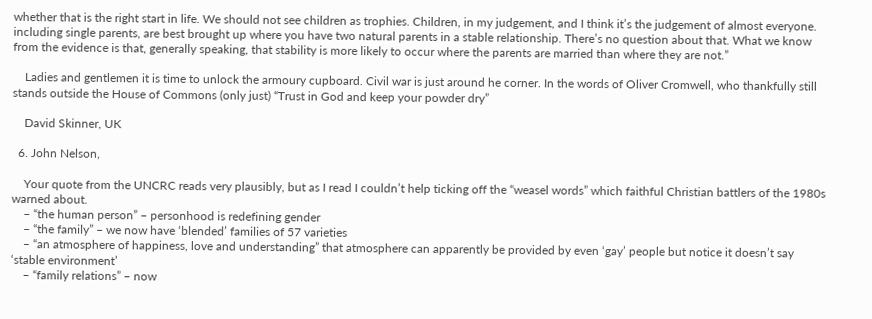whether that is the right start in life. We should not see children as trophies. Children, in my judgement, and I think it’s the judgement of almost everyone. including single parents, are best brought up where you have two natural parents in a stable relationship. There’s no question about that. What we know from the evidence is that, generally speaking, that stability is more likely to occur where the parents are married than where they are not.”

    Ladies and gentlemen it is time to unlock the armoury cupboard. Civil war is just around he corner. In the words of Oliver Cromwell, who thankfully still stands outside the House of Commons (only just) “Trust in God and keep your powder dry”

    David Skinner, UK

  6. John Nelson,

    Your quote from the UNCRC reads very plausibly, but as I read I couldn’t help ticking off the “weasel words” which faithful Christian battlers of the 1980s warned about.
    – “the human person” – personhood is redefining gender
    – “the family” – we now have ‘blended’ families of 57 varieties
    – “an atmosphere of happiness, love and understanding” that atmosphere can apparently be provided by even ‘gay’ people but notice it doesn’t say ‘stable environment’
    – “family relations” – now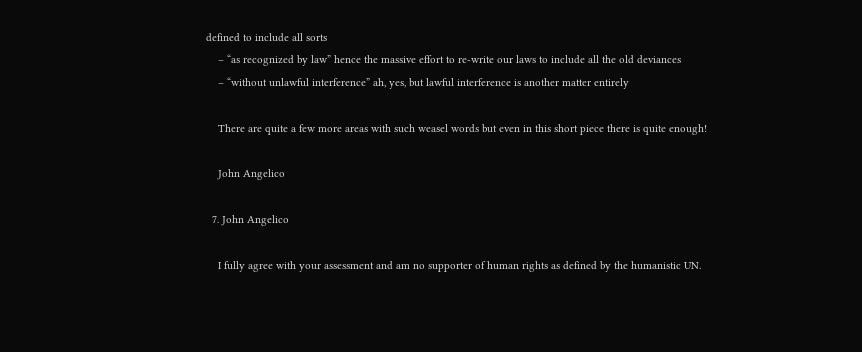defined to include all sorts
    – “as recognized by law” hence the massive effort to re-write our laws to include all the old deviances
    – “without unlawful interference” ah, yes, but lawful interference is another matter entirely

    There are quite a few more areas with such weasel words but even in this short piece there is quite enough!

    John Angelico

  7. John Angelico

    I fully agree with your assessment and am no supporter of human rights as defined by the humanistic UN.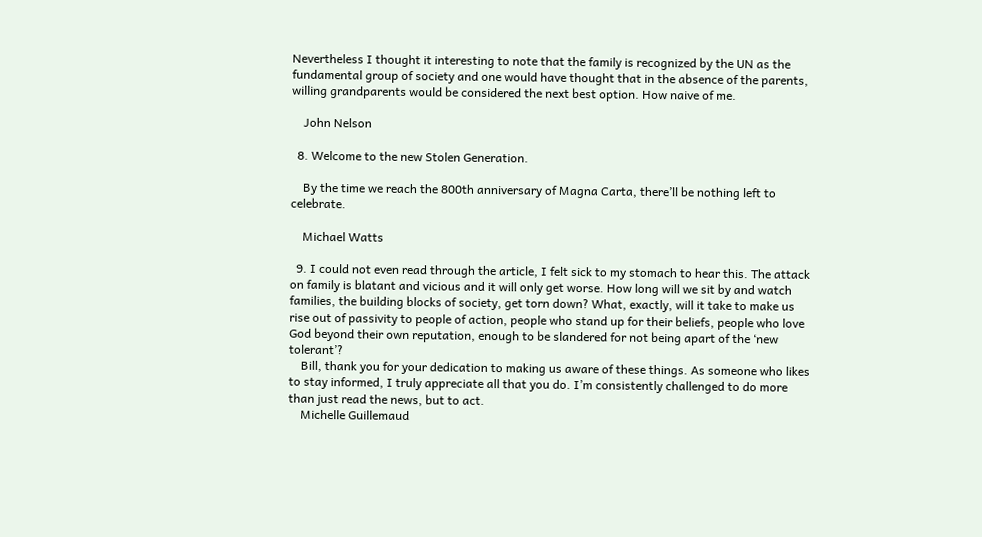Nevertheless I thought it interesting to note that the family is recognized by the UN as the fundamental group of society and one would have thought that in the absence of the parents, willing grandparents would be considered the next best option. How naive of me.

    John Nelson

  8. Welcome to the new Stolen Generation.

    By the time we reach the 800th anniversary of Magna Carta, there’ll be nothing left to celebrate.

    Michael Watts

  9. I could not even read through the article, I felt sick to my stomach to hear this. The attack on family is blatant and vicious and it will only get worse. How long will we sit by and watch families, the building blocks of society, get torn down? What, exactly, will it take to make us rise out of passivity to people of action, people who stand up for their beliefs, people who love God beyond their own reputation, enough to be slandered for not being apart of the ‘new tolerant’?
    Bill, thank you for your dedication to making us aware of these things. As someone who likes to stay informed, I truly appreciate all that you do. I’m consistently challenged to do more than just read the news, but to act.
    Michelle Guillemaud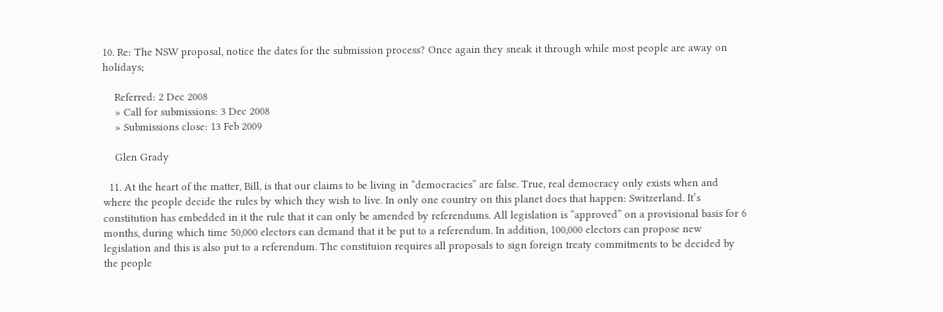10. Re: The NSW proposal, notice the dates for the submission process? Once again they sneak it through while most people are away on holidays;

    Referred: 2 Dec 2008
    » Call for submissions: 3 Dec 2008
    » Submissions close: 13 Feb 2009

    Glen Grady

  11. At the heart of the matter, Bill, is that our claims to be living in “democracies” are false. True, real democracy only exists when and where the people decide the rules by which they wish to live. In only one country on this planet does that happen: Switzerland. It’s constitution has embedded in it the rule that it can only be amended by referendums. All legislation is “approved” on a provisional basis for 6 months, during which time 50,000 electors can demand that it be put to a referendum. In addition, 100,000 electors can propose new legislation and this is also put to a referendum. The constituion requires all proposals to sign foreign treaty commitments to be decided by the people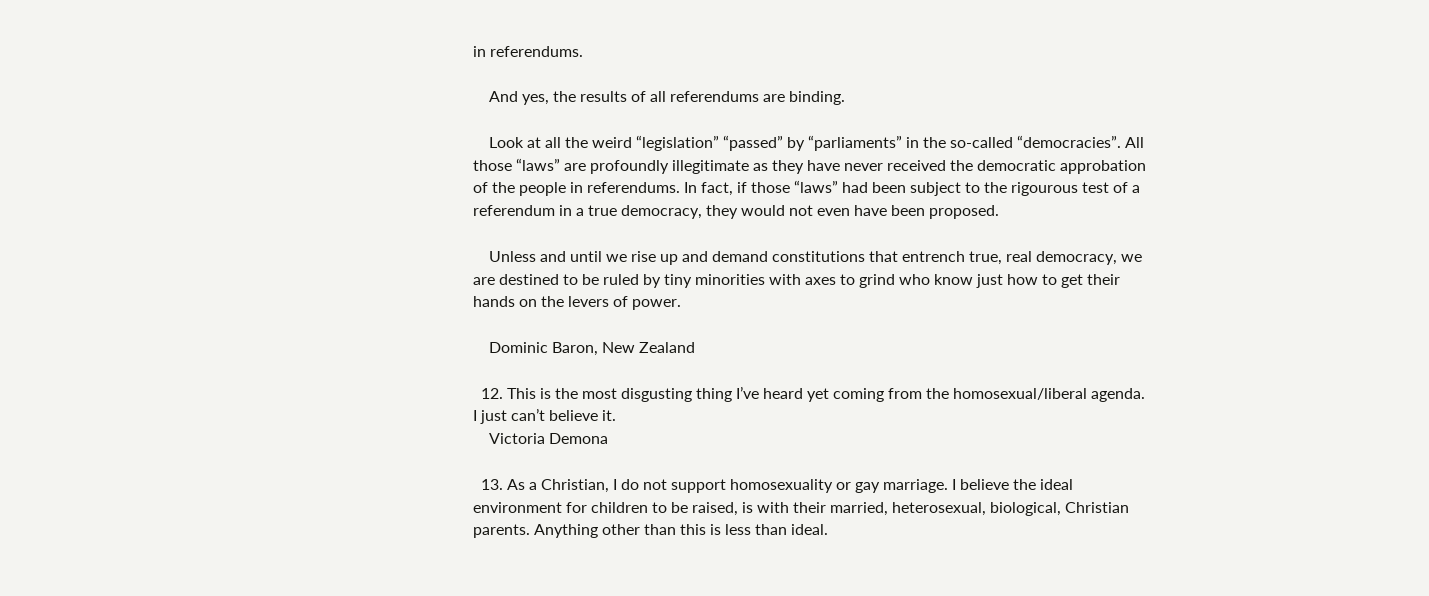in referendums.

    And yes, the results of all referendums are binding.

    Look at all the weird “legislation” “passed” by “parliaments” in the so-called “democracies”. All those “laws” are profoundly illegitimate as they have never received the democratic approbation of the people in referendums. In fact, if those “laws” had been subject to the rigourous test of a referendum in a true democracy, they would not even have been proposed.

    Unless and until we rise up and demand constitutions that entrench true, real democracy, we are destined to be ruled by tiny minorities with axes to grind who know just how to get their hands on the levers of power.

    Dominic Baron, New Zealand

  12. This is the most disgusting thing I’ve heard yet coming from the homosexual/liberal agenda. I just can’t believe it.
    Victoria Demona

  13. As a Christian, I do not support homosexuality or gay marriage. I believe the ideal environment for children to be raised, is with their married, heterosexual, biological, Christian parents. Anything other than this is less than ideal.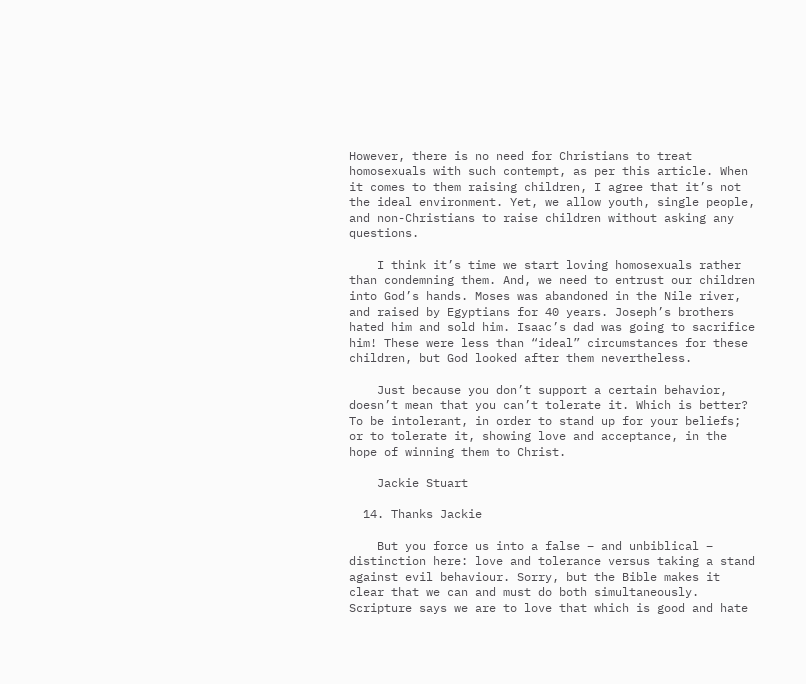However, there is no need for Christians to treat homosexuals with such contempt, as per this article. When it comes to them raising children, I agree that it’s not the ideal environment. Yet, we allow youth, single people, and non-Christians to raise children without asking any questions.

    I think it’s time we start loving homosexuals rather than condemning them. And, we need to entrust our children into God’s hands. Moses was abandoned in the Nile river, and raised by Egyptians for 40 years. Joseph’s brothers hated him and sold him. Isaac’s dad was going to sacrifice him! These were less than “ideal” circumstances for these children, but God looked after them nevertheless.

    Just because you don’t support a certain behavior, doesn’t mean that you can’t tolerate it. Which is better? To be intolerant, in order to stand up for your beliefs; or to tolerate it, showing love and acceptance, in the hope of winning them to Christ.

    Jackie Stuart

  14. Thanks Jackie

    But you force us into a false – and unbiblical – distinction here: love and tolerance versus taking a stand against evil behaviour. Sorry, but the Bible makes it clear that we can and must do both simultaneously. Scripture says we are to love that which is good and hate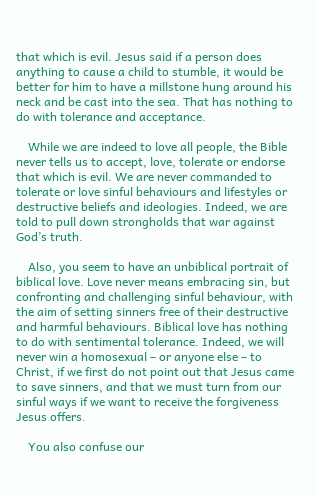that which is evil. Jesus said if a person does anything to cause a child to stumble, it would be better for him to have a millstone hung around his neck and be cast into the sea. That has nothing to do with tolerance and acceptance.

    While we are indeed to love all people, the Bible never tells us to accept, love, tolerate or endorse that which is evil. We are never commanded to tolerate or love sinful behaviours and lifestyles or destructive beliefs and ideologies. Indeed, we are told to pull down strongholds that war against God’s truth.

    Also, you seem to have an unbiblical portrait of biblical love. Love never means embracing sin, but confronting and challenging sinful behaviour, with the aim of setting sinners free of their destructive and harmful behaviours. Biblical love has nothing to do with sentimental tolerance. Indeed, we will never win a homosexual – or anyone else – to Christ, if we first do not point out that Jesus came to save sinners, and that we must turn from our sinful ways if we want to receive the forgiveness Jesus offers.

    You also confuse our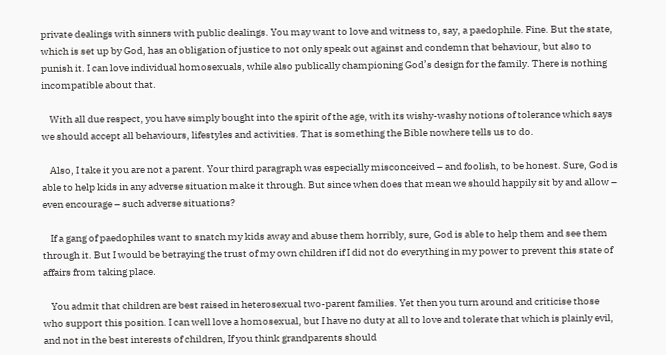private dealings with sinners with public dealings. You may want to love and witness to, say, a paedophile. Fine. But the state, which is set up by God, has an obligation of justice to not only speak out against and condemn that behaviour, but also to punish it. I can love individual homosexuals, while also publically championing God’s design for the family. There is nothing incompatible about that.

    With all due respect, you have simply bought into the spirit of the age, with its wishy-washy notions of tolerance which says we should accept all behaviours, lifestyles and activities. That is something the Bible nowhere tells us to do.

    Also, I take it you are not a parent. Your third paragraph was especially misconceived – and foolish, to be honest. Sure, God is able to help kids in any adverse situation make it through. But since when does that mean we should happily sit by and allow – even encourage – such adverse situations?

    If a gang of paedophiles want to snatch my kids away and abuse them horribly, sure, God is able to help them and see them through it. But I would be betraying the trust of my own children if I did not do everything in my power to prevent this state of affairs from taking place.

    You admit that children are best raised in heterosexual two-parent families. Yet then you turn around and criticise those who support this position. I can well love a homosexual, but I have no duty at all to love and tolerate that which is plainly evil, and not in the best interests of children, If you think grandparents should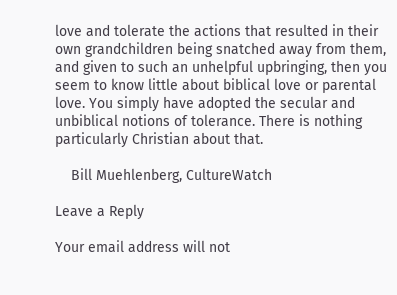love and tolerate the actions that resulted in their own grandchildren being snatched away from them, and given to such an unhelpful upbringing, then you seem to know little about biblical love or parental love. You simply have adopted the secular and unbiblical notions of tolerance. There is nothing particularly Christian about that.

    Bill Muehlenberg, CultureWatch

Leave a Reply

Your email address will not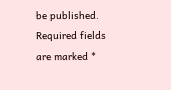be published. Required fields are marked *